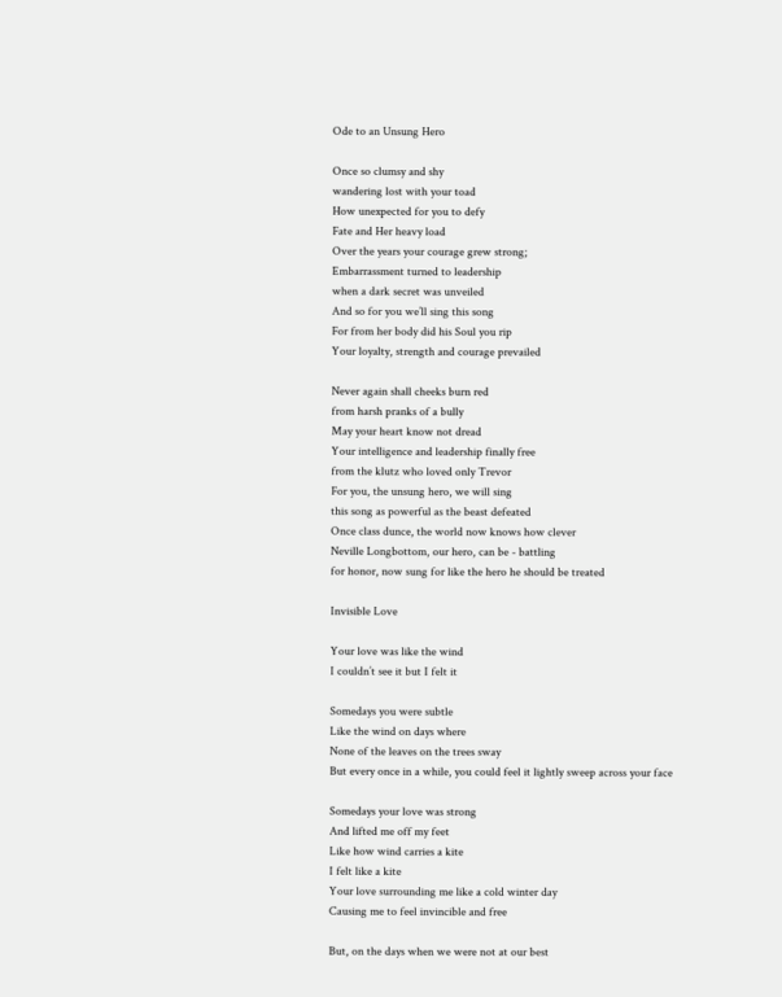Ode to an Unsung Hero

Once so clumsy and shy
wandering lost with your toad
How unexpected for you to defy
Fate and Her heavy load
Over the years your courage grew strong;
Embarrassment turned to leadership
when a dark secret was unveiled
And so for you we’ll sing this song
For from her body did his Soul you rip
Your loyalty, strength and courage prevailed

Never again shall cheeks burn red
from harsh pranks of a bully
May your heart know not dread
Your intelligence and leadership finally free
from the klutz who loved only Trevor
For you, the unsung hero, we will sing
this song as powerful as the beast defeated
Once class dunce, the world now knows how clever
Neville Longbottom, our hero, can be - battling
for honor, now sung for like the hero he should be treated

Invisible Love

Your love was like the wind
I couldn’t see it but I felt it

Somedays you were subtle
Like the wind on days where
None of the leaves on the trees sway
But every once in a while, you could feel it lightly sweep across your face

Somedays your love was strong
And lifted me off my feet
Like how wind carries a kite
I felt like a kite
Your love surrounding me like a cold winter day
Causing me to feel invincible and free

But, on the days when we were not at our best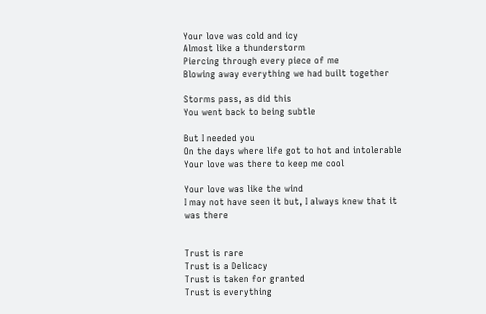Your love was cold and icy
Almost like a thunderstorm
Piercing through every piece of me
Blowing away everything we had built together

Storms pass, as did this
You went back to being subtle

But I needed you
On the days where life got to hot and intolerable
Your love was there to keep me cool

Your love was like the wind
I may not have seen it but, I always knew that it was there


Trust is rare
Trust is a Delicacy
Trust is taken for granted
Trust is everything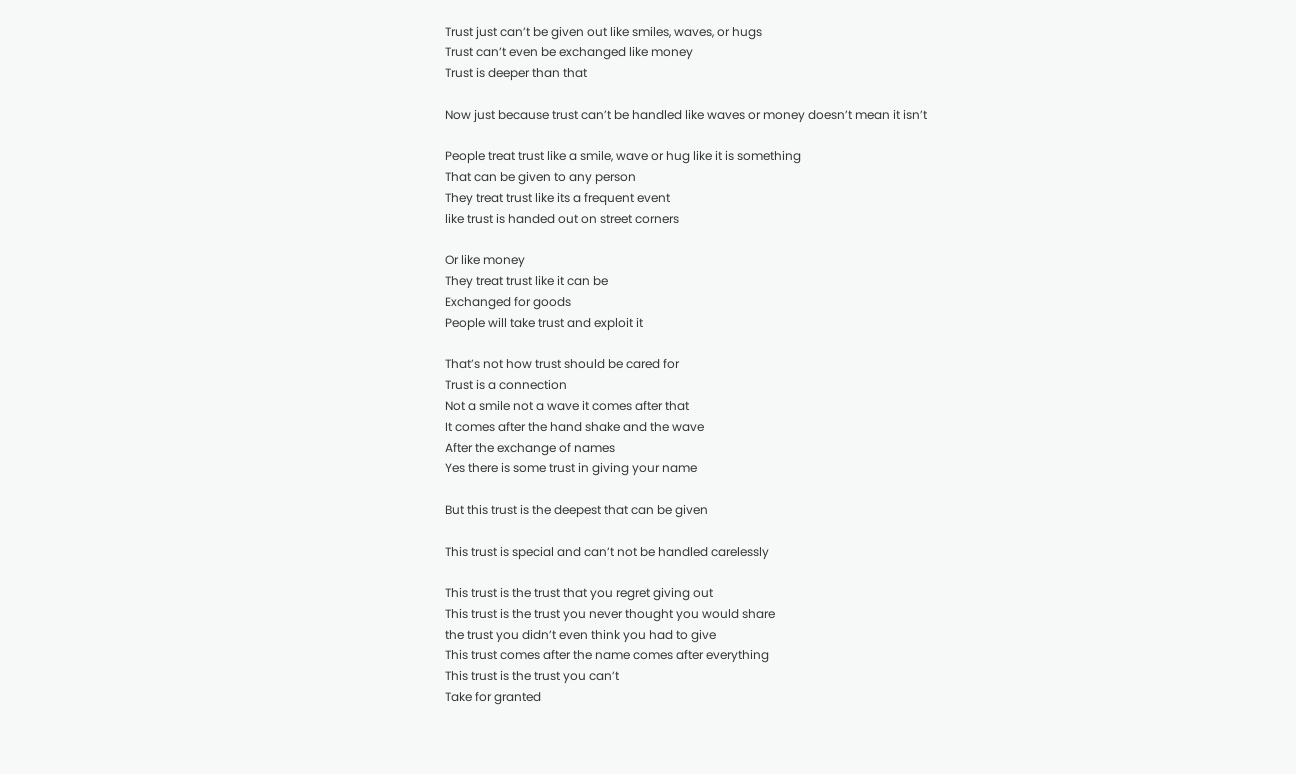Trust just can’t be given out like smiles, waves, or hugs
Trust can’t even be exchanged like money
Trust is deeper than that

Now just because trust can’t be handled like waves or money doesn’t mean it isn’t

People treat trust like a smile, wave or hug like it is something
That can be given to any person
They treat trust like its a frequent event
like trust is handed out on street corners

Or like money
They treat trust like it can be
Exchanged for goods
People will take trust and exploit it

That’s not how trust should be cared for
Trust is a connection
Not a smile not a wave it comes after that
It comes after the hand shake and the wave
After the exchange of names
Yes there is some trust in giving your name

But this trust is the deepest that can be given

This trust is special and can’t not be handled carelessly

This trust is the trust that you regret giving out
This trust is the trust you never thought you would share
the trust you didn’t even think you had to give
This trust comes after the name comes after everything
This trust is the trust you can’t
Take for granted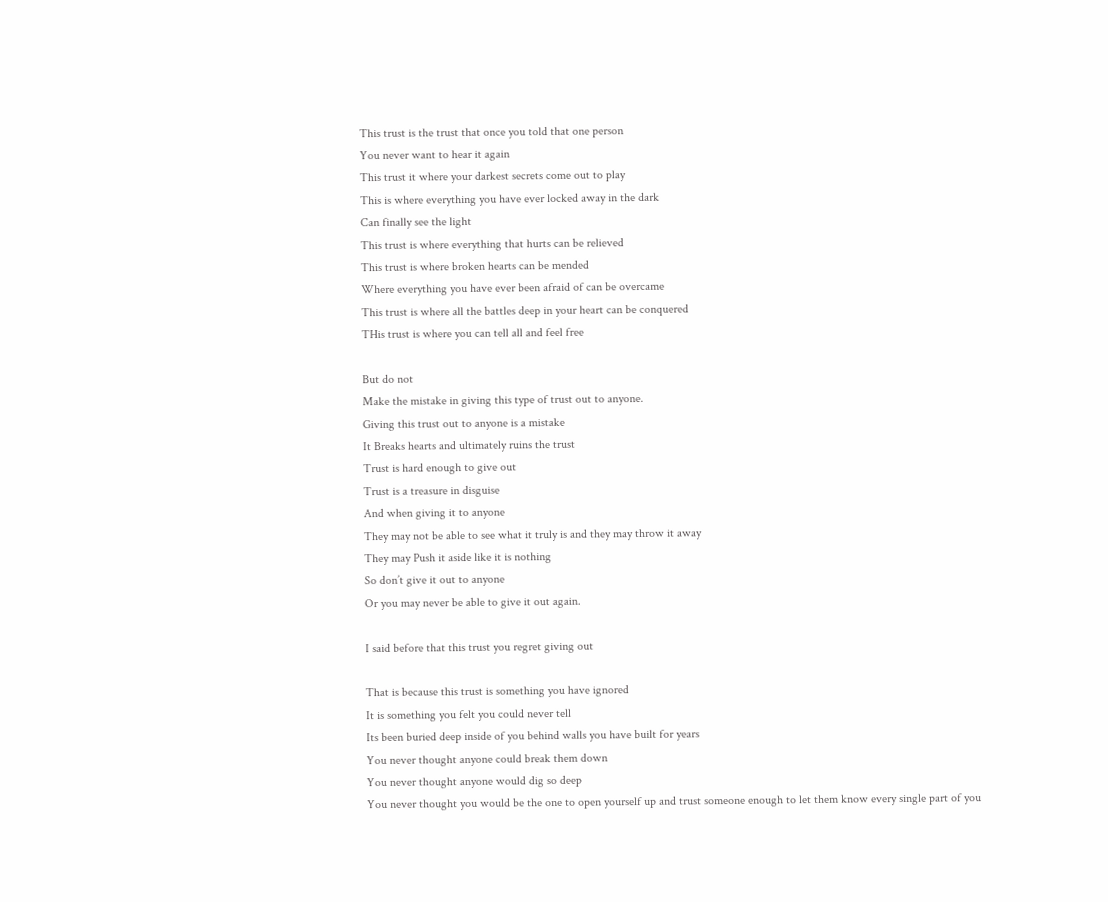This trust is the trust that once you told that one person
You never want to hear it again
This trust it where your darkest secrets come out to play
This is where everything you have ever locked away in the dark
Can finally see the light
This trust is where everything that hurts can be relieved
This trust is where broken hearts can be mended
Where everything you have ever been afraid of can be overcame
This trust is where all the battles deep in your heart can be conquered
THis trust is where you can tell all and feel free

But do not
Make the mistake in giving this type of trust out to anyone.
Giving this trust out to anyone is a mistake
It Breaks hearts and ultimately ruins the trust
Trust is hard enough to give out
Trust is a treasure in disguise
And when giving it to anyone
They may not be able to see what it truly is and they may throw it away
They may Push it aside like it is nothing
So don’t give it out to anyone
Or you may never be able to give it out again.

I said before that this trust you regret giving out

That is because this trust is something you have ignored
It is something you felt you could never tell
Its been buried deep inside of you behind walls you have built for years
You never thought anyone could break them down
You never thought anyone would dig so deep
You never thought you would be the one to open yourself up and trust someone enough to let them know every single part of you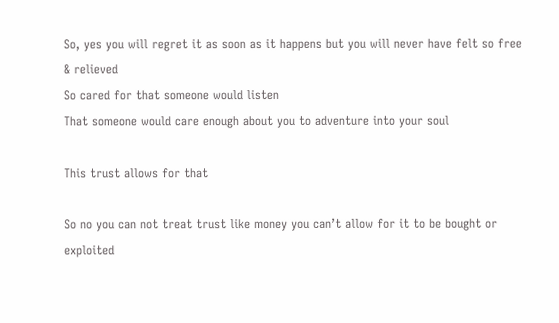So, yes you will regret it as soon as it happens but you will never have felt so free & relieved
So cared for that someone would listen
That someone would care enough about you to adventure into your soul

This trust allows for that

So no you can not treat trust like money you can’t allow for it to be bought or exploited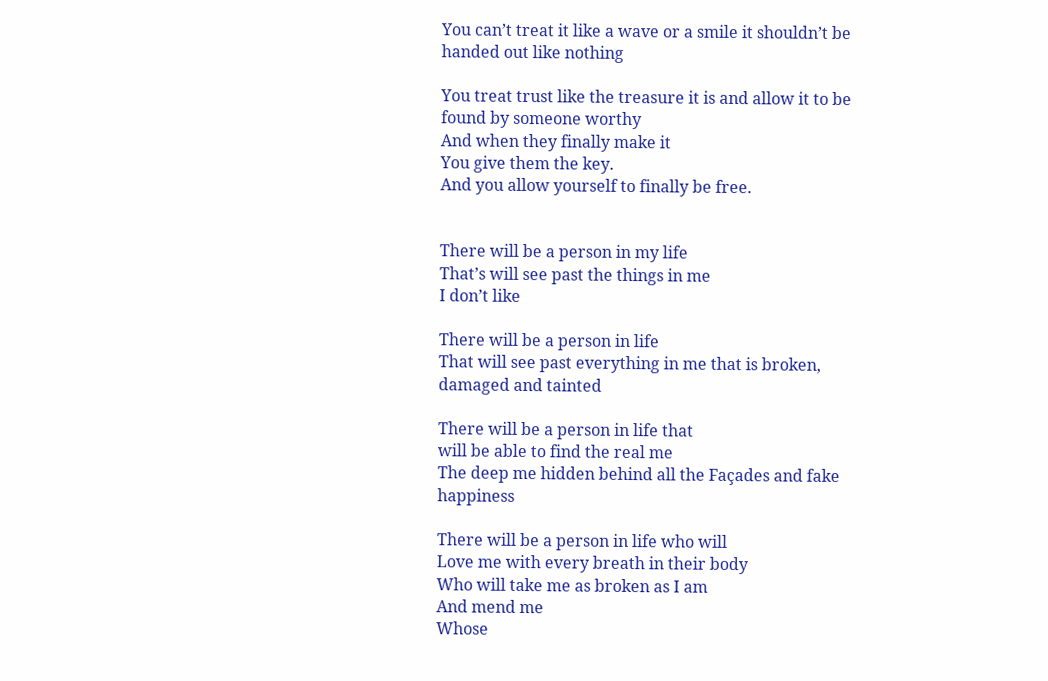You can’t treat it like a wave or a smile it shouldn’t be handed out like nothing

You treat trust like the treasure it is and allow it to be found by someone worthy
And when they finally make it
You give them the key.
And you allow yourself to finally be free.


There will be a person in my life
That’s will see past the things in me
I don’t like

There will be a person in life
That will see past everything in me that is broken, damaged and tainted

There will be a person in life that
will be able to find the real me
The deep me hidden behind all the Façades and fake happiness

There will be a person in life who will
Love me with every breath in their body
Who will take me as broken as I am
And mend me
Whose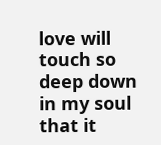love will touch so deep down in my soul that it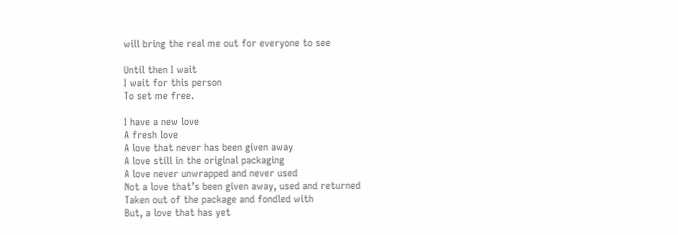will bring the real me out for everyone to see

Until then I wait
I wait for this person
To set me free.

I have a new love
A fresh love
A love that never has been given away
A love still in the original packaging
A love never unwrapped and never used
Not a love that’s been given away, used and returned
Taken out of the package and fondled with
But, a love that has yet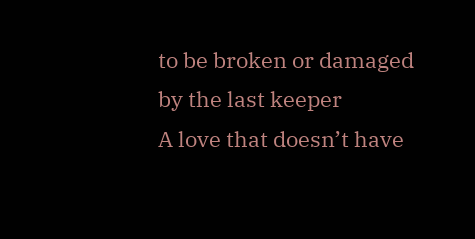to be broken or damaged by the last keeper
A love that doesn’t have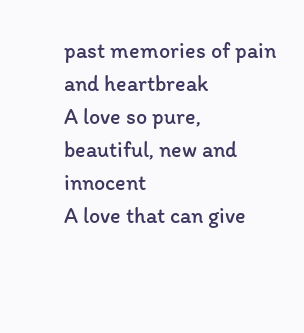past memories of pain and heartbreak
A love so pure, beautiful, new and innocent
A love that can give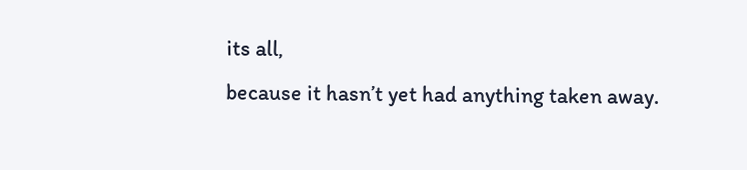its all,
because it hasn’t yet had anything taken away.